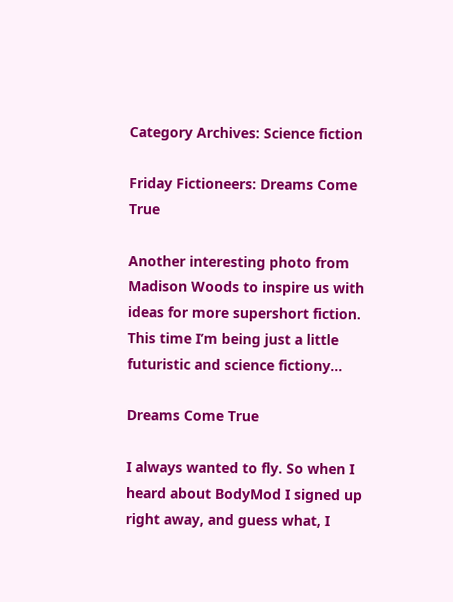Category Archives: Science fiction

Friday Fictioneers: Dreams Come True

Another interesting photo from Madison Woods to inspire us with ideas for more supershort fiction. This time I’m being just a little futuristic and science fictiony…

Dreams Come True

I always wanted to fly. So when I heard about BodyMod I signed up right away, and guess what, I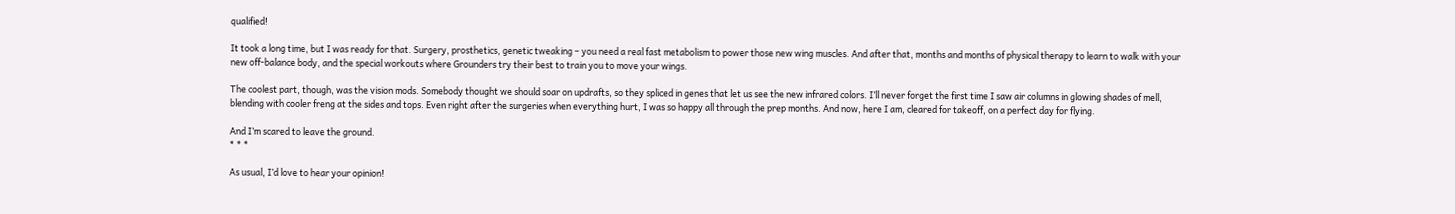qualified!

It took a long time, but I was ready for that. Surgery, prosthetics, genetic tweaking – you need a real fast metabolism to power those new wing muscles. And after that, months and months of physical therapy to learn to walk with your new off-balance body, and the special workouts where Grounders try their best to train you to move your wings.

The coolest part, though, was the vision mods. Somebody thought we should soar on updrafts, so they spliced in genes that let us see the new infrared colors. I’ll never forget the first time I saw air columns in glowing shades of mell, blending with cooler freng at the sides and tops. Even right after the surgeries when everything hurt, I was so happy all through the prep months. And now, here I am, cleared for takeoff, on a perfect day for flying.

And I’m scared to leave the ground.
* * *

As usual, I’d love to hear your opinion!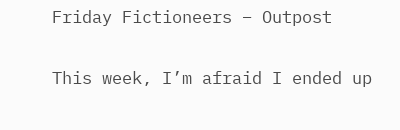Friday Fictioneers – Outpost

This week, I’m afraid I ended up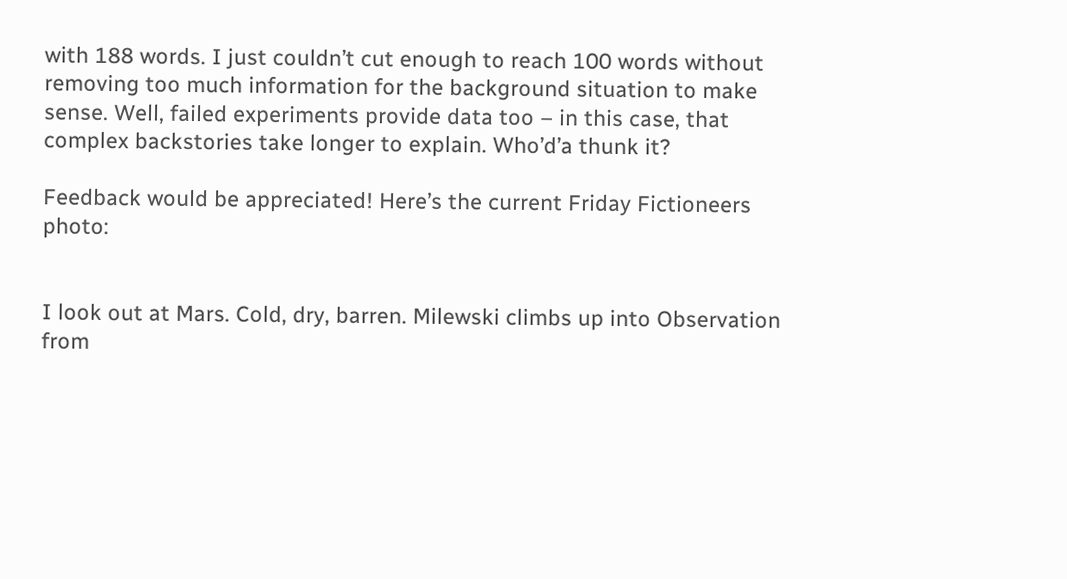with 188 words. I just couldn’t cut enough to reach 100 words without removing too much information for the background situation to make sense. Well, failed experiments provide data too – in this case, that complex backstories take longer to explain. Who’d’a thunk it?

Feedback would be appreciated! Here’s the current Friday Fictioneers photo:


I look out at Mars. Cold, dry, barren. Milewski climbs up into Observation from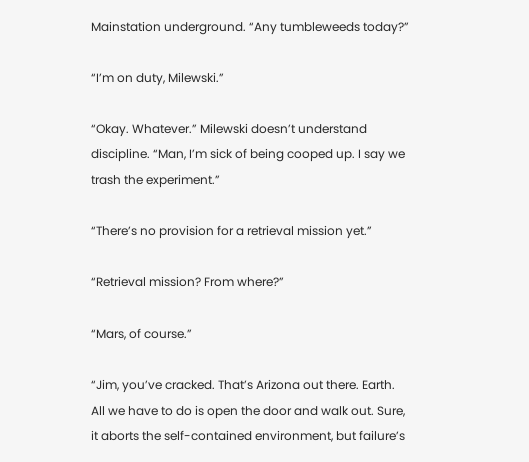Mainstation underground. “Any tumbleweeds today?”

“I’m on duty, Milewski.”

“Okay. Whatever.” Milewski doesn’t understand discipline. “Man, I’m sick of being cooped up. I say we trash the experiment.”

“There’s no provision for a retrieval mission yet.”

“Retrieval mission? From where?”

“Mars, of course.”

“Jim, you’ve cracked. That’s Arizona out there. Earth. All we have to do is open the door and walk out. Sure, it aborts the self-contained environment, but failure’s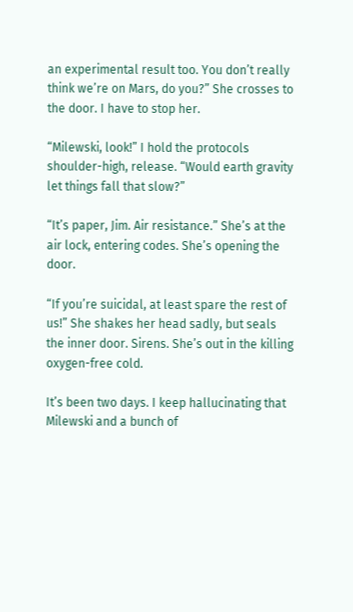an experimental result too. You don’t really think we’re on Mars, do you?” She crosses to the door. I have to stop her.

“Milewski, look!” I hold the protocols shoulder-high, release. “Would earth gravity let things fall that slow?”

“It’s paper, Jim. Air resistance.” She’s at the air lock, entering codes. She’s opening the door.

“If you’re suicidal, at least spare the rest of us!” She shakes her head sadly, but seals the inner door. Sirens. She’s out in the killing oxygen-free cold.

It’s been two days. I keep hallucinating that Milewski and a bunch of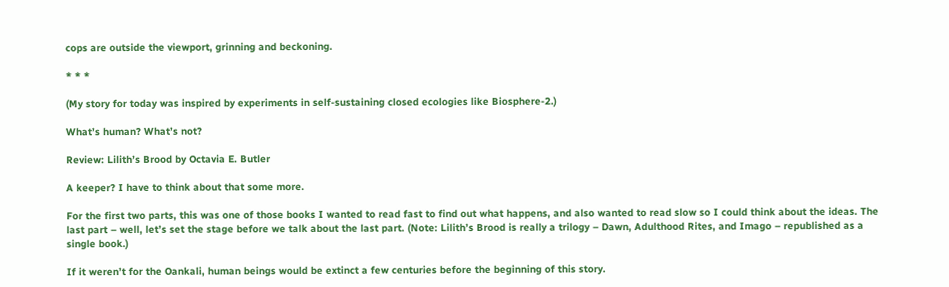cops are outside the viewport, grinning and beckoning.

* * *

(My story for today was inspired by experiments in self-sustaining closed ecologies like Biosphere-2.)

What’s human? What’s not?

Review: Lilith’s Brood by Octavia E. Butler

A keeper? I have to think about that some more.

For the first two parts, this was one of those books I wanted to read fast to find out what happens, and also wanted to read slow so I could think about the ideas. The last part – well, let’s set the stage before we talk about the last part. (Note: Lilith’s Brood is really a trilogy – Dawn, Adulthood Rites, and Imago – republished as a single book.)

If it weren’t for the Oankali, human beings would be extinct a few centuries before the beginning of this story.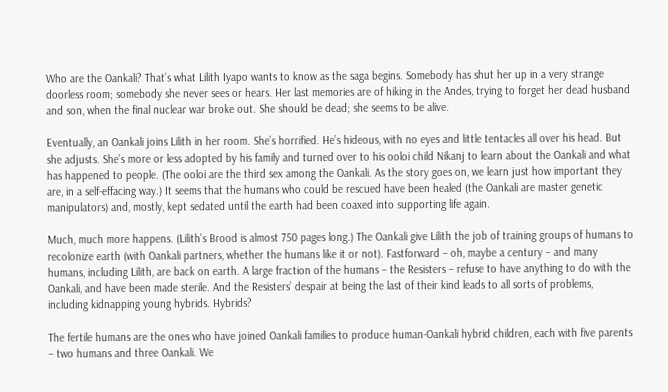Who are the Oankali? That’s what Lilith Iyapo wants to know as the saga begins. Somebody has shut her up in a very strange doorless room; somebody she never sees or hears. Her last memories are of hiking in the Andes, trying to forget her dead husband and son, when the final nuclear war broke out. She should be dead; she seems to be alive.

Eventually, an Oankali joins Lilith in her room. She’s horrified. He’s hideous, with no eyes and little tentacles all over his head. But she adjusts. She’s more or less adopted by his family and turned over to his ooloi child Nikanj to learn about the Oankali and what has happened to people. (The ooloi are the third sex among the Oankali. As the story goes on, we learn just how important they are, in a self-effacing way.) It seems that the humans who could be rescued have been healed (the Oankali are master genetic manipulators) and, mostly, kept sedated until the earth had been coaxed into supporting life again.

Much, much more happens. (Lilith’s Brood is almost 750 pages long.) The Oankali give Lilith the job of training groups of humans to recolonize earth (with Oankali partners, whether the humans like it or not). Fastforward – oh, maybe a century – and many humans, including Lilith, are back on earth. A large fraction of the humans – the Resisters – refuse to have anything to do with the Oankali, and have been made sterile. And the Resisters’ despair at being the last of their kind leads to all sorts of problems, including kidnapping young hybrids. Hybrids?

The fertile humans are the ones who have joined Oankali families to produce human-Oankali hybrid children, each with five parents – two humans and three Oankali. We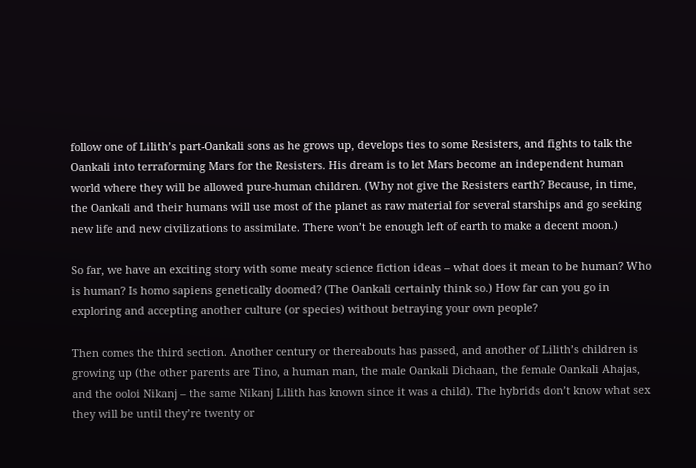follow one of Lilith’s part-Oankali sons as he grows up, develops ties to some Resisters, and fights to talk the Oankali into terraforming Mars for the Resisters. His dream is to let Mars become an independent human world where they will be allowed pure-human children. (Why not give the Resisters earth? Because, in time, the Oankali and their humans will use most of the planet as raw material for several starships and go seeking new life and new civilizations to assimilate. There won’t be enough left of earth to make a decent moon.)

So far, we have an exciting story with some meaty science fiction ideas – what does it mean to be human? Who is human? Is homo sapiens genetically doomed? (The Oankali certainly think so.) How far can you go in exploring and accepting another culture (or species) without betraying your own people?

Then comes the third section. Another century or thereabouts has passed, and another of Lilith’s children is growing up (the other parents are Tino, a human man, the male Oankali Dichaan, the female Oankali Ahajas, and the ooloi Nikanj – the same Nikanj Lilith has known since it was a child). The hybrids don’t know what sex they will be until they’re twenty or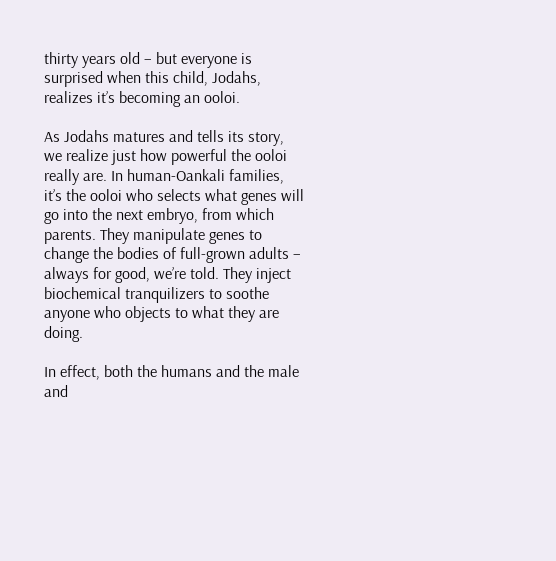thirty years old – but everyone is surprised when this child, Jodahs, realizes it’s becoming an ooloi.

As Jodahs matures and tells its story, we realize just how powerful the ooloi really are. In human-Oankali families, it’s the ooloi who selects what genes will go into the next embryo, from which parents. They manipulate genes to change the bodies of full-grown adults – always for good, we’re told. They inject biochemical tranquilizers to soothe anyone who objects to what they are doing.

In effect, both the humans and the male and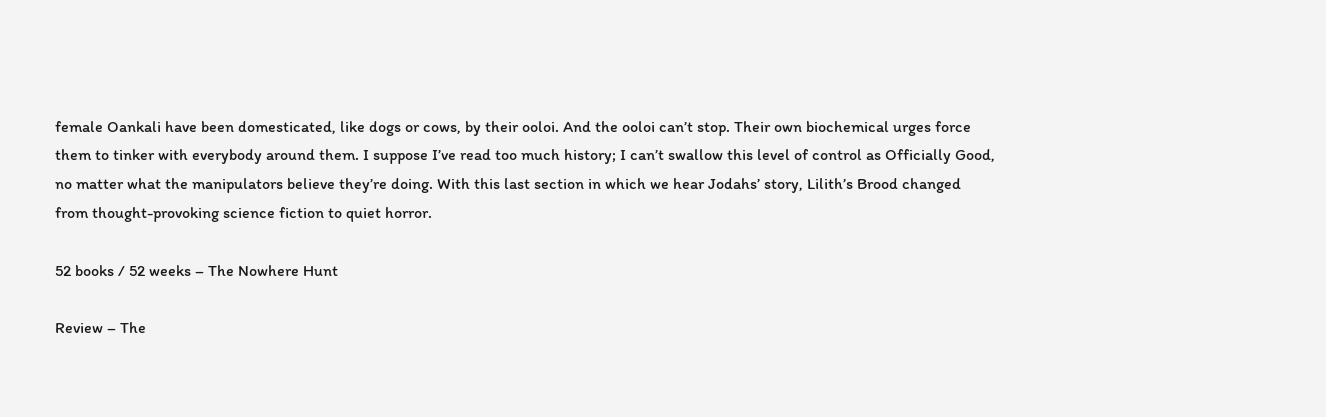female Oankali have been domesticated, like dogs or cows, by their ooloi. And the ooloi can’t stop. Their own biochemical urges force them to tinker with everybody around them. I suppose I’ve read too much history; I can’t swallow this level of control as Officially Good, no matter what the manipulators believe they’re doing. With this last section in which we hear Jodahs’ story, Lilith’s Brood changed from thought-provoking science fiction to quiet horror.

52 books / 52 weeks – The Nowhere Hunt

Review – The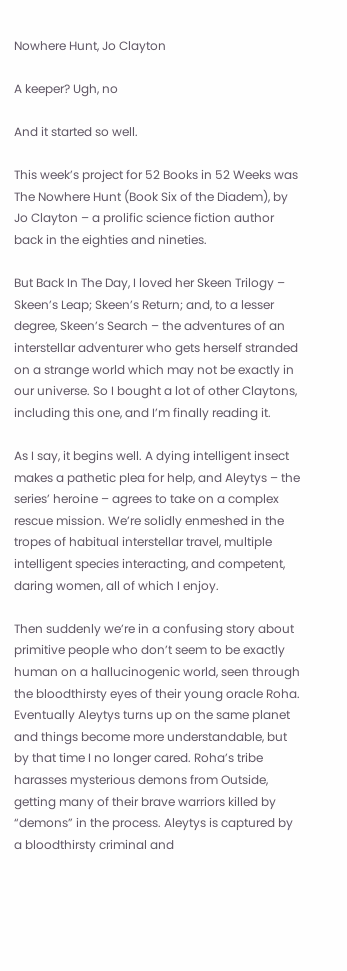Nowhere Hunt, Jo Clayton

A keeper? Ugh, no

And it started so well.

This week’s project for 52 Books in 52 Weeks was The Nowhere Hunt (Book Six of the Diadem), by Jo Clayton – a prolific science fiction author back in the eighties and nineties.

But Back In The Day, I loved her Skeen Trilogy – Skeen’s Leap; Skeen’s Return; and, to a lesser degree, Skeen’s Search – the adventures of an interstellar adventurer who gets herself stranded on a strange world which may not be exactly in our universe. So I bought a lot of other Claytons, including this one, and I’m finally reading it.

As I say, it begins well. A dying intelligent insect makes a pathetic plea for help, and Aleytys – the series’ heroine – agrees to take on a complex rescue mission. We’re solidly enmeshed in the tropes of habitual interstellar travel, multiple intelligent species interacting, and competent, daring women, all of which I enjoy.

Then suddenly we’re in a confusing story about primitive people who don’t seem to be exactly human on a hallucinogenic world, seen through the bloodthirsty eyes of their young oracle Roha. Eventually Aleytys turns up on the same planet and things become more understandable, but by that time I no longer cared. Roha’s tribe harasses mysterious demons from Outside, getting many of their brave warriors killed by “demons” in the process. Aleytys is captured by a bloodthirsty criminal and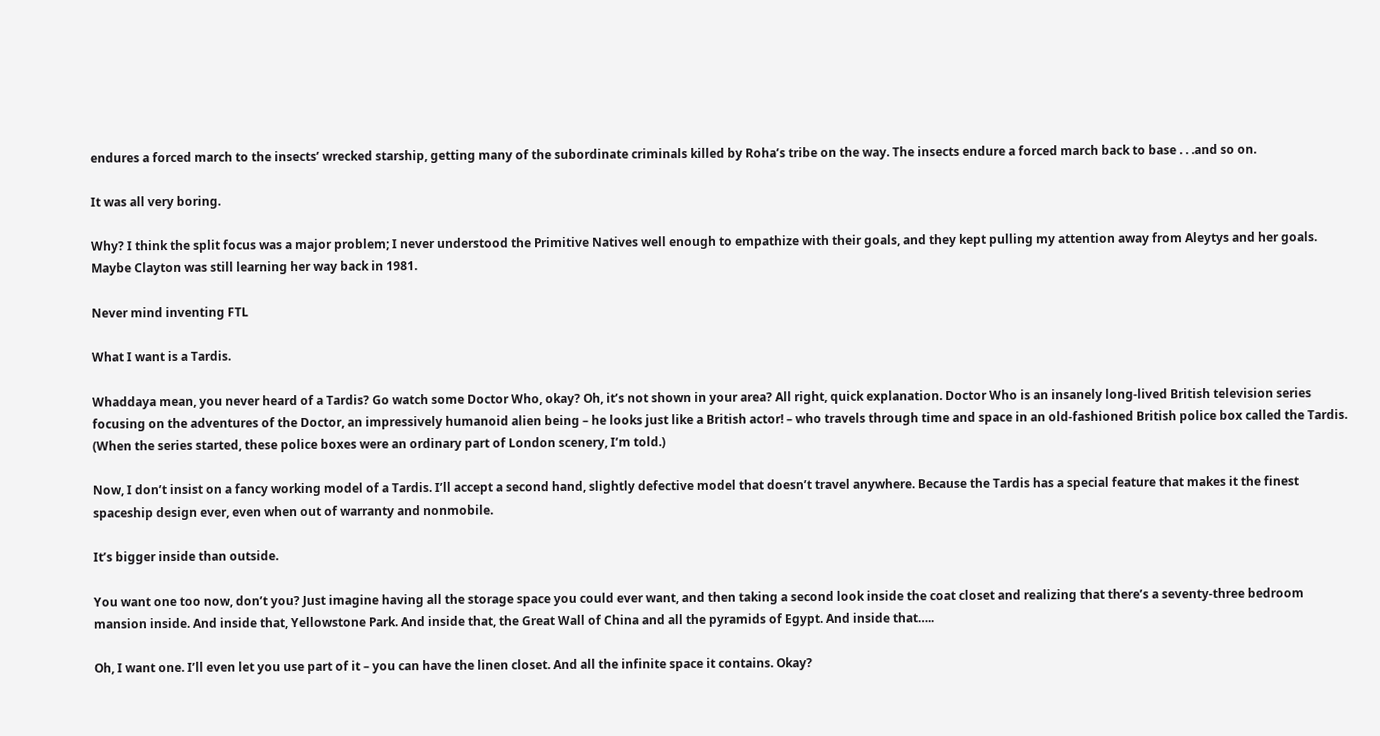endures a forced march to the insects’ wrecked starship, getting many of the subordinate criminals killed by Roha’s tribe on the way. The insects endure a forced march back to base . . .and so on.

It was all very boring.

Why? I think the split focus was a major problem; I never understood the Primitive Natives well enough to empathize with their goals, and they kept pulling my attention away from Aleytys and her goals. Maybe Clayton was still learning her way back in 1981.

Never mind inventing FTL

What I want is a Tardis.

Whaddaya mean, you never heard of a Tardis? Go watch some Doctor Who, okay? Oh, it’s not shown in your area? All right, quick explanation. Doctor Who is an insanely long-lived British television series focusing on the adventures of the Doctor, an impressively humanoid alien being – he looks just like a British actor! – who travels through time and space in an old-fashioned British police box called the Tardis. (When the series started, these police boxes were an ordinary part of London scenery, I’m told.)

Now, I don’t insist on a fancy working model of a Tardis. I’ll accept a second hand, slightly defective model that doesn’t travel anywhere. Because the Tardis has a special feature that makes it the finest spaceship design ever, even when out of warranty and nonmobile.

It’s bigger inside than outside.

You want one too now, don’t you? Just imagine having all the storage space you could ever want, and then taking a second look inside the coat closet and realizing that there’s a seventy-three bedroom mansion inside. And inside that, Yellowstone Park. And inside that, the Great Wall of China and all the pyramids of Egypt. And inside that…..

Oh, I want one. I’ll even let you use part of it – you can have the linen closet. And all the infinite space it contains. Okay?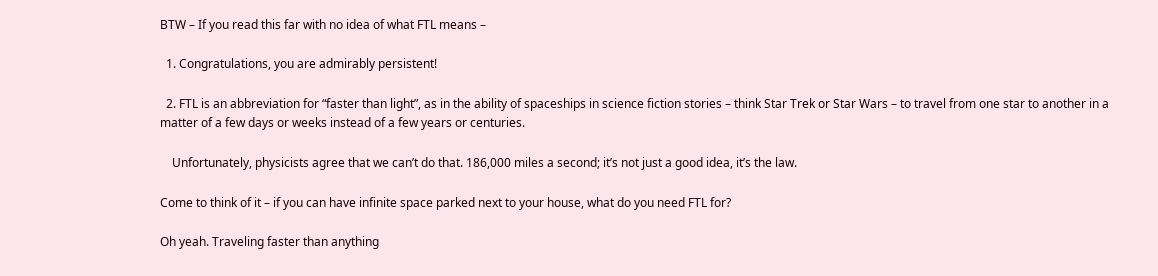BTW – If you read this far with no idea of what FTL means –

  1. Congratulations, you are admirably persistent!

  2. FTL is an abbreviation for “faster than light”, as in the ability of spaceships in science fiction stories – think Star Trek or Star Wars – to travel from one star to another in a matter of a few days or weeks instead of a few years or centuries.

    Unfortunately, physicists agree that we can’t do that. 186,000 miles a second; it’s not just a good idea, it’s the law.

Come to think of it – if you can have infinite space parked next to your house, what do you need FTL for?

Oh yeah. Traveling faster than anything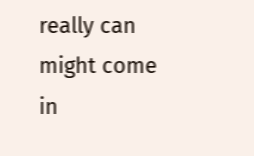really can might come in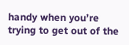handy when you’re trying to get out of the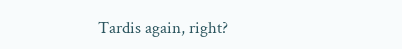Tardis again, right?